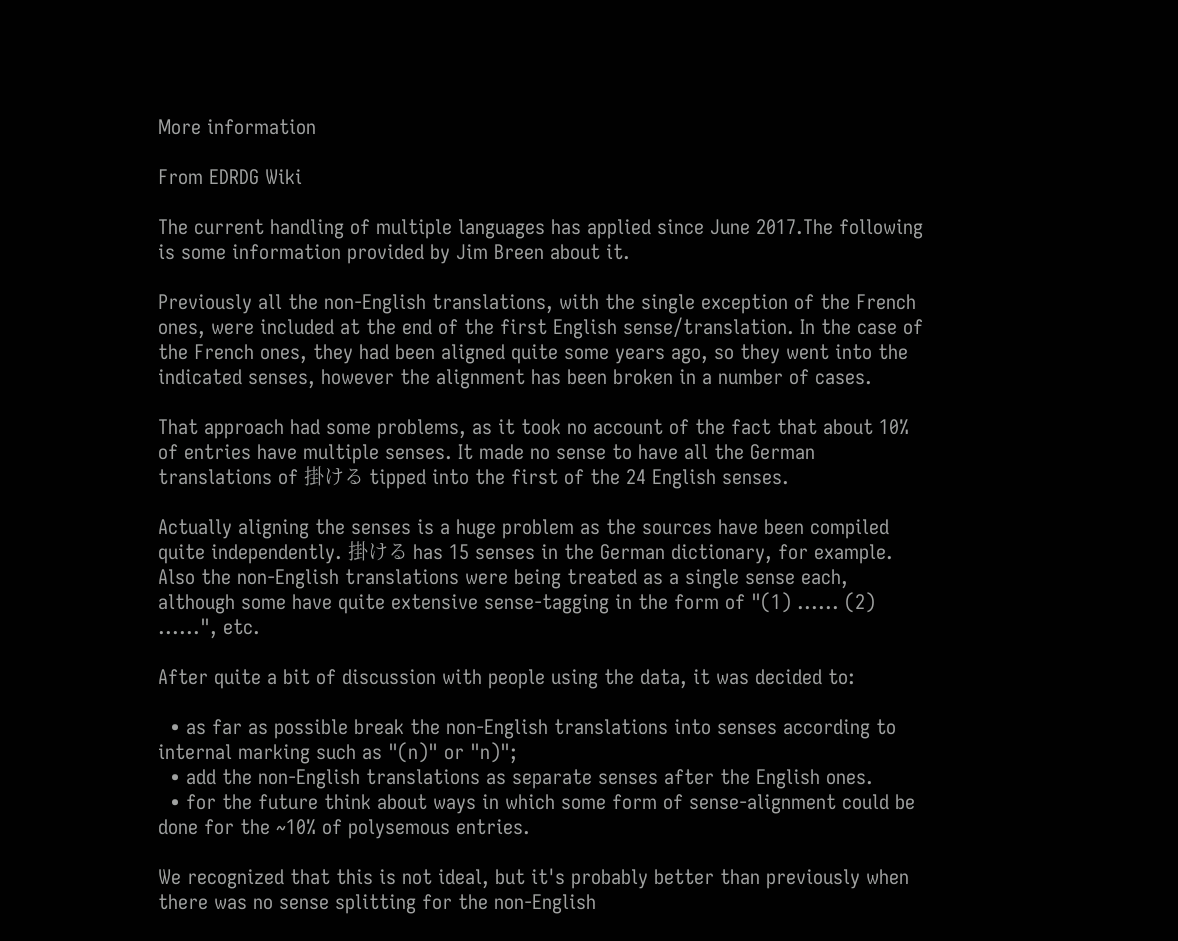More information

From EDRDG Wiki

The current handling of multiple languages has applied since June 2017.The following is some information provided by Jim Breen about it.

Previously all the non-English translations, with the single exception of the French ones, were included at the end of the first English sense/translation. In the case of the French ones, they had been aligned quite some years ago, so they went into the indicated senses, however the alignment has been broken in a number of cases.

That approach had some problems, as it took no account of the fact that about 10% of entries have multiple senses. It made no sense to have all the German translations of 掛ける tipped into the first of the 24 English senses.

Actually aligning the senses is a huge problem as the sources have been compiled quite independently. 掛ける has 15 senses in the German dictionary, for example. Also the non-English translations were being treated as a single sense each, although some have quite extensive sense-tagging in the form of "(1) ...... (2) ......", etc.

After quite a bit of discussion with people using the data, it was decided to:

  • as far as possible break the non-English translations into senses according to internal marking such as "(n)" or "n)";
  • add the non-English translations as separate senses after the English ones.
  • for the future think about ways in which some form of sense-alignment could be done for the ~10% of polysemous entries.

We recognized that this is not ideal, but it's probably better than previously when there was no sense splitting for the non-English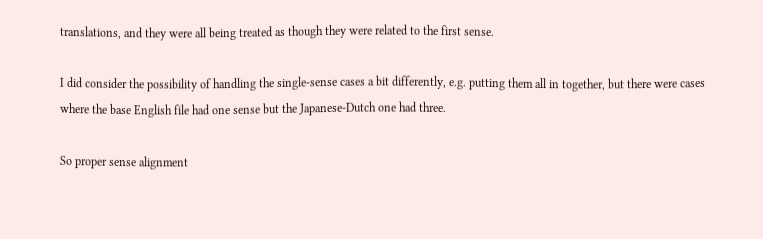translations, and they were all being treated as though they were related to the first sense.

I did consider the possibility of handling the single-sense cases a bit differently, e.g. putting them all in together, but there were cases where the base English file had one sense but the Japanese-Dutch one had three.

So proper sense alignment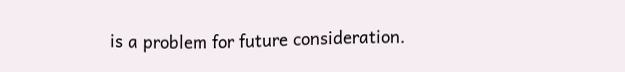is a problem for future consideration.